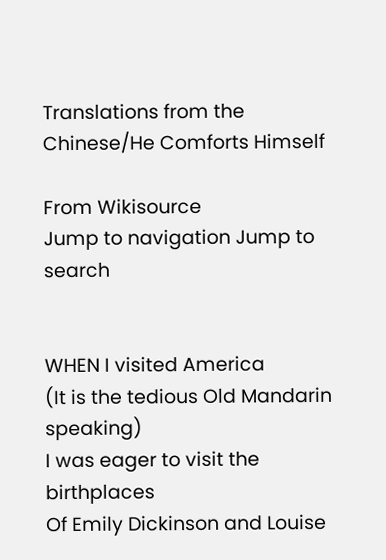Translations from the Chinese/He Comforts Himself

From Wikisource
Jump to navigation Jump to search


WHEN I visited America
(It is the tedious Old Mandarin speaking)
I was eager to visit the birthplaces
Of Emily Dickinson and Louise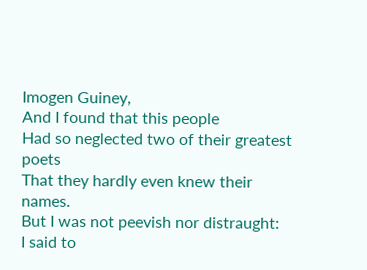Imogen Guiney,
And I found that this people
Had so neglected two of their greatest poets
That they hardly even knew their names.
But I was not peevish nor distraught:
I said to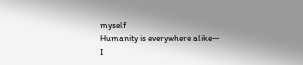myself
Humanity is everywhere alike—
I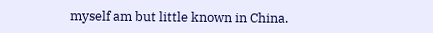myself am but little known in China.